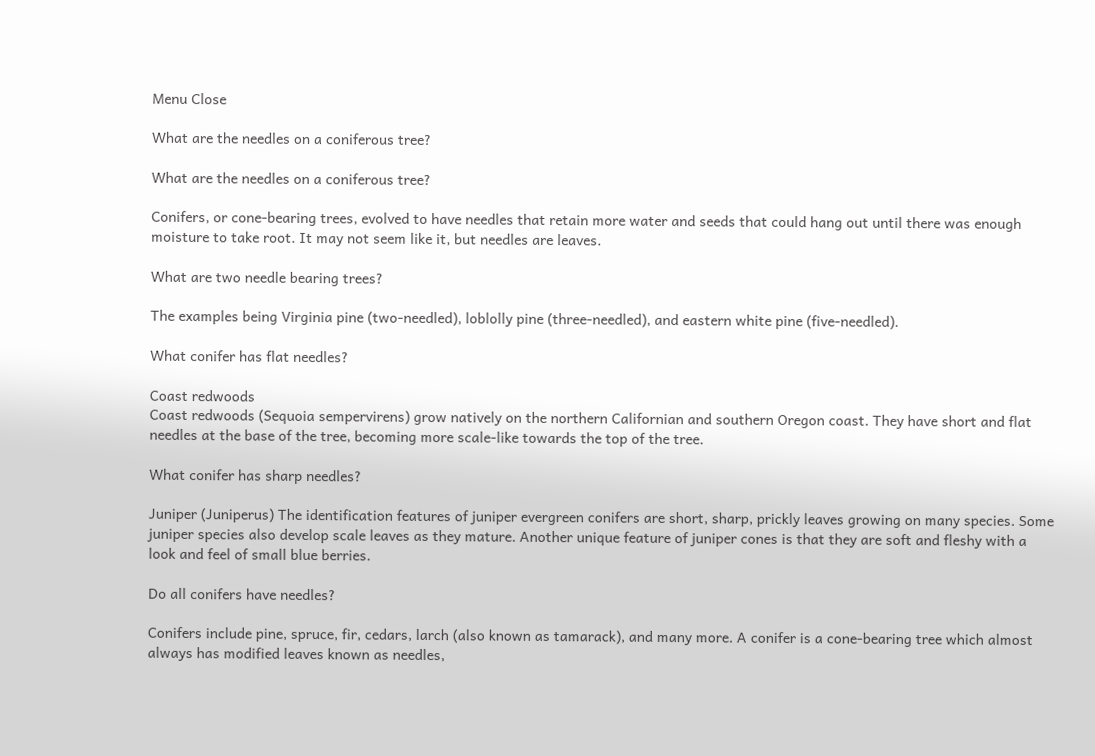Menu Close

What are the needles on a coniferous tree?

What are the needles on a coniferous tree?

Conifers, or cone-bearing trees, evolved to have needles that retain more water and seeds that could hang out until there was enough moisture to take root. It may not seem like it, but needles are leaves.

What are two needle bearing trees?

The examples being Virginia pine (two-needled), loblolly pine (three-needled), and eastern white pine (five-needled).

What conifer has flat needles?

Coast redwoods
Coast redwoods (Sequoia sempervirens) grow natively on the northern Californian and southern Oregon coast. They have short and flat needles at the base of the tree, becoming more scale-like towards the top of the tree.

What conifer has sharp needles?

Juniper (Juniperus) The identification features of juniper evergreen conifers are short, sharp, prickly leaves growing on many species. Some juniper species also develop scale leaves as they mature. Another unique feature of juniper cones is that they are soft and fleshy with a look and feel of small blue berries.

Do all conifers have needles?

Conifers include pine, spruce, fir, cedars, larch (also known as tamarack), and many more. A conifer is a cone-bearing tree which almost always has modified leaves known as needles,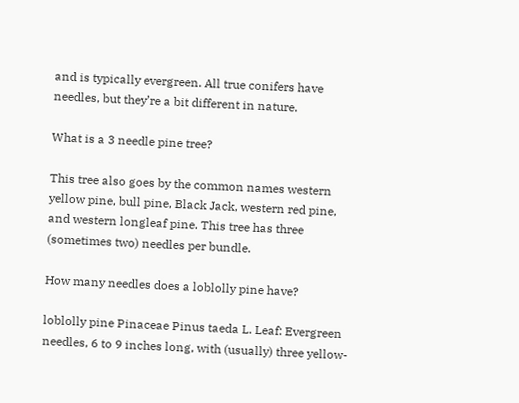and is typically evergreen. All true conifers have needles, but they’re a bit different in nature.

What is a 3 needle pine tree?

This tree also goes by the common names western yellow pine, bull pine, Black Jack, western red pine, and western longleaf pine. This tree has three (sometimes two) needles per bundle.

How many needles does a loblolly pine have?

loblolly pine Pinaceae Pinus taeda L. Leaf: Evergreen needles, 6 to 9 inches long, with (usually) three yellow-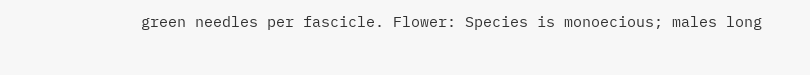green needles per fascicle. Flower: Species is monoecious; males long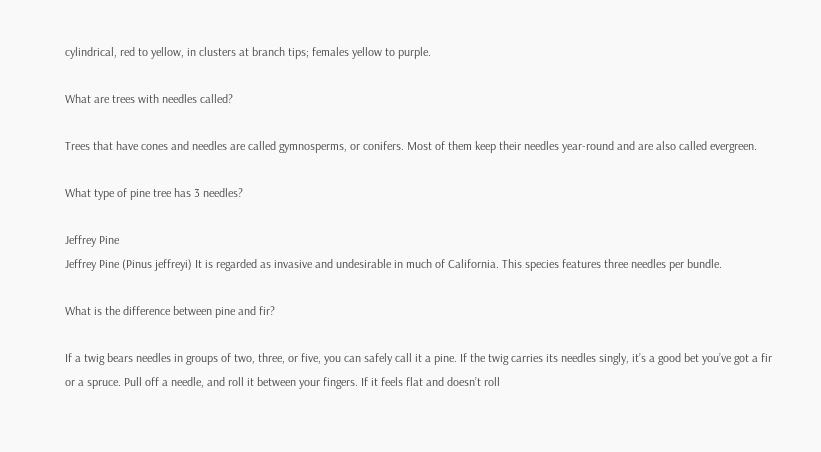cylindrical, red to yellow, in clusters at branch tips; females yellow to purple.

What are trees with needles called?

Trees that have cones and needles are called gymnosperms, or conifers. Most of them keep their needles year-round and are also called evergreen.

What type of pine tree has 3 needles?

Jeffrey Pine
Jeffrey Pine (Pinus jeffreyi) It is regarded as invasive and undesirable in much of California. This species features three needles per bundle.

What is the difference between pine and fir?

If a twig bears needles in groups of two, three, or five, you can safely call it a pine. If the twig carries its needles singly, it’s a good bet you’ve got a fir or a spruce. Pull off a needle, and roll it between your fingers. If it feels flat and doesn’t roll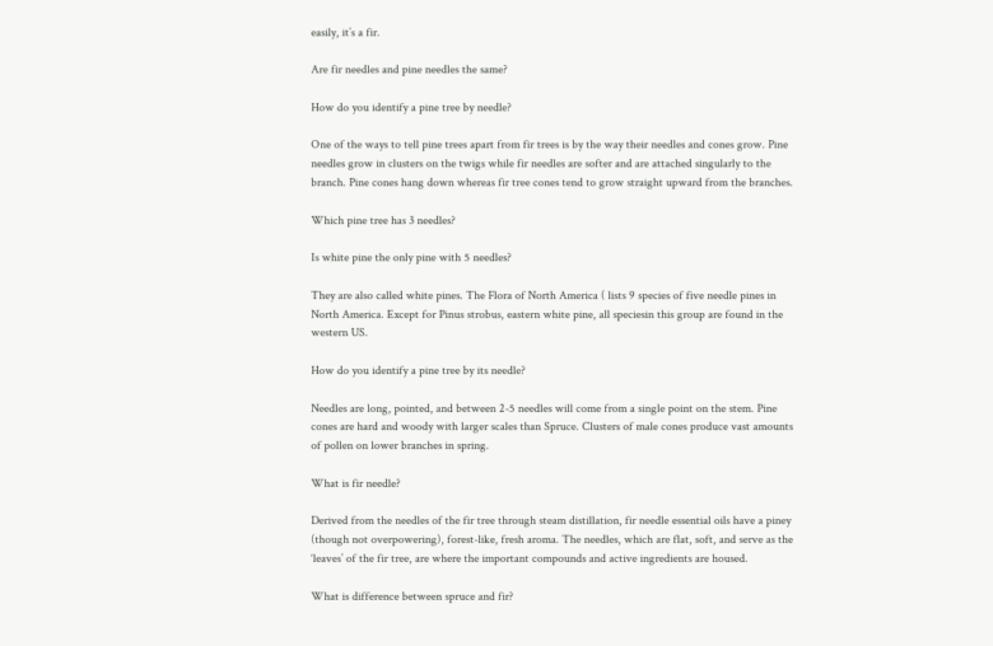easily, it’s a fir.

Are fir needles and pine needles the same?

How do you identify a pine tree by needle?

One of the ways to tell pine trees apart from fir trees is by the way their needles and cones grow. Pine needles grow in clusters on the twigs while fir needles are softer and are attached singularly to the branch. Pine cones hang down whereas fir tree cones tend to grow straight upward from the branches.

Which pine tree has 3 needles?

Is white pine the only pine with 5 needles?

They are also called white pines. The Flora of North America ( lists 9 species of five needle pines in North America. Except for Pinus strobus, eastern white pine, all speciesin this group are found in the western US.

How do you identify a pine tree by its needle?

Needles are long, pointed, and between 2-5 needles will come from a single point on the stem. Pine cones are hard and woody with larger scales than Spruce. Clusters of male cones produce vast amounts of pollen on lower branches in spring.

What is fir needle?

Derived from the needles of the fir tree through steam distillation, fir needle essential oils have a piney (though not overpowering), forest-like, fresh aroma. The needles, which are flat, soft, and serve as the ‘leaves’ of the fir tree, are where the important compounds and active ingredients are housed.

What is difference between spruce and fir?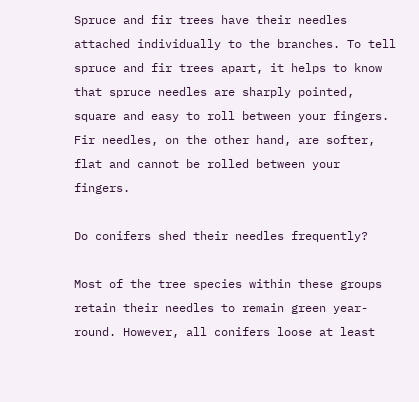Spruce and fir trees have their needles attached individually to the branches. To tell spruce and fir trees apart, it helps to know that spruce needles are sharply pointed, square and easy to roll between your fingers. Fir needles, on the other hand, are softer, flat and cannot be rolled between your fingers.

Do conifers shed their needles frequently?

Most of the tree species within these groups retain their needles to remain green year-round. However, all conifers loose at least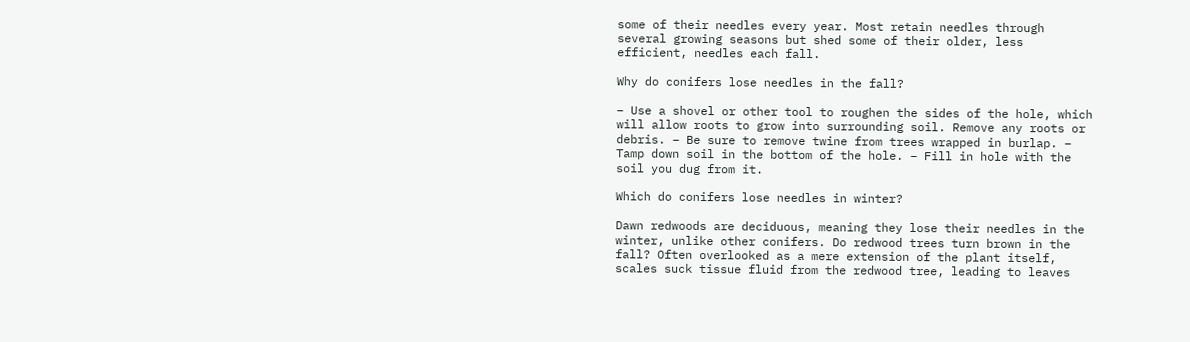some of their needles every year. Most retain needles through several growing seasons but shed some of their older, less efficient, needles each fall.

Why do conifers lose needles in the fall?

– Use a shovel or other tool to roughen the sides of the hole, which will allow roots to grow into surrounding soil. Remove any roots or debris. – Be sure to remove twine from trees wrapped in burlap. – Tamp down soil in the bottom of the hole. – Fill in hole with the soil you dug from it.

Which do conifers lose needles in winter?

Dawn redwoods are deciduous, meaning they lose their needles in the winter, unlike other conifers. Do redwood trees turn brown in the fall? Often overlooked as a mere extension of the plant itself, scales suck tissue fluid from the redwood tree, leading to leaves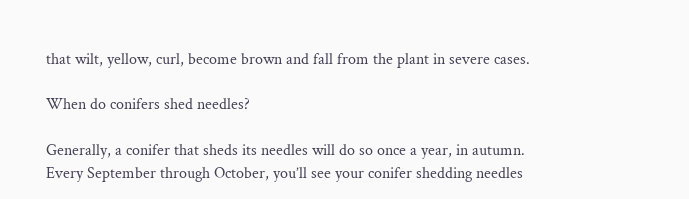that wilt, yellow, curl, become brown and fall from the plant in severe cases.

When do conifers shed needles?

Generally, a conifer that sheds its needles will do so once a year, in autumn. Every September through October, you’ll see your conifer shedding needles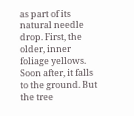as part of its natural needle drop. First, the older, inner foliage yellows. Soon after, it falls to the ground. But the tree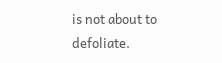is not about to defoliate.